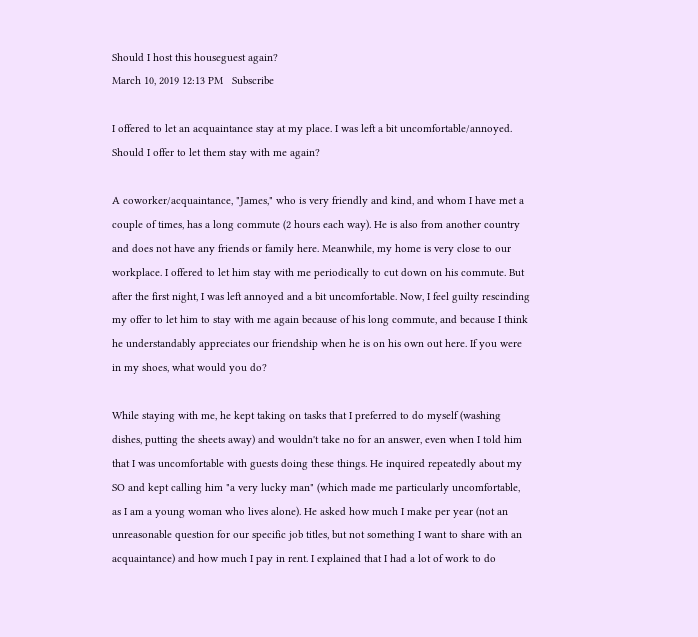Should I host this houseguest again?
March 10, 2019 12:13 PM   Subscribe

I offered to let an acquaintance stay at my place. I was left a bit uncomfortable/annoyed. Should I offer to let them stay with me again?

A coworker/acquaintance, "James," who is very friendly and kind, and whom I have met a couple of times, has a long commute (2 hours each way). He is also from another country and does not have any friends or family here. Meanwhile, my home is very close to our workplace. I offered to let him stay with me periodically to cut down on his commute. But after the first night, I was left annoyed and a bit uncomfortable. Now, I feel guilty rescinding my offer to let him to stay with me again because of his long commute, and because I think he understandably appreciates our friendship when he is on his own out here. If you were in my shoes, what would you do?

While staying with me, he kept taking on tasks that I preferred to do myself (washing dishes, putting the sheets away) and wouldn't take no for an answer, even when I told him that I was uncomfortable with guests doing these things. He inquired repeatedly about my SO and kept calling him "a very lucky man" (which made me particularly uncomfortable, as I am a young woman who lives alone). He asked how much I make per year (not an unreasonable question for our specific job titles, but not something I want to share with an acquaintance) and how much I pay in rent. I explained that I had a lot of work to do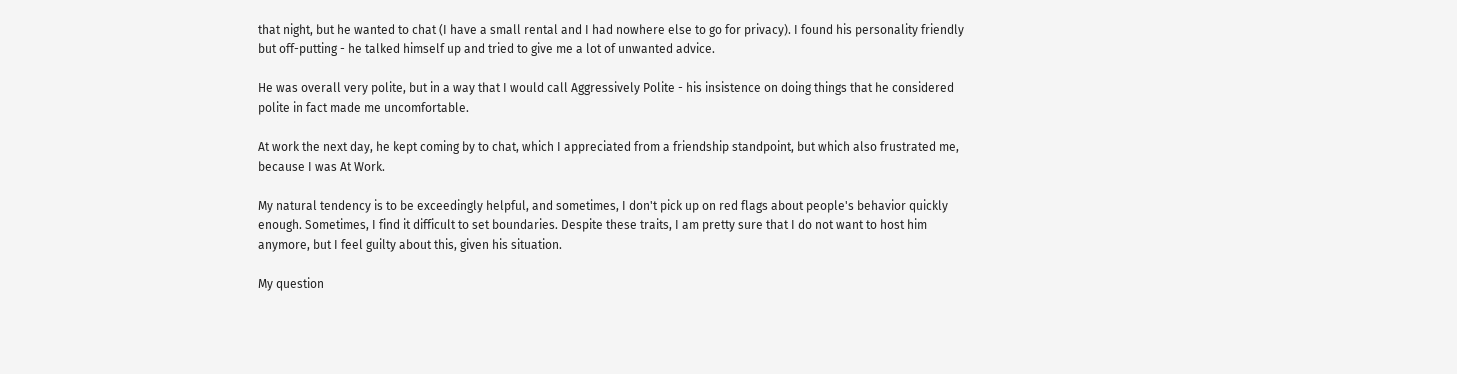that night, but he wanted to chat (I have a small rental and I had nowhere else to go for privacy). I found his personality friendly but off-putting - he talked himself up and tried to give me a lot of unwanted advice.

He was overall very polite, but in a way that I would call Aggressively Polite - his insistence on doing things that he considered polite in fact made me uncomfortable.

At work the next day, he kept coming by to chat, which I appreciated from a friendship standpoint, but which also frustrated me, because I was At Work.

My natural tendency is to be exceedingly helpful, and sometimes, I don't pick up on red flags about people's behavior quickly enough. Sometimes, I find it difficult to set boundaries. Despite these traits, I am pretty sure that I do not want to host him anymore, but I feel guilty about this, given his situation.

My question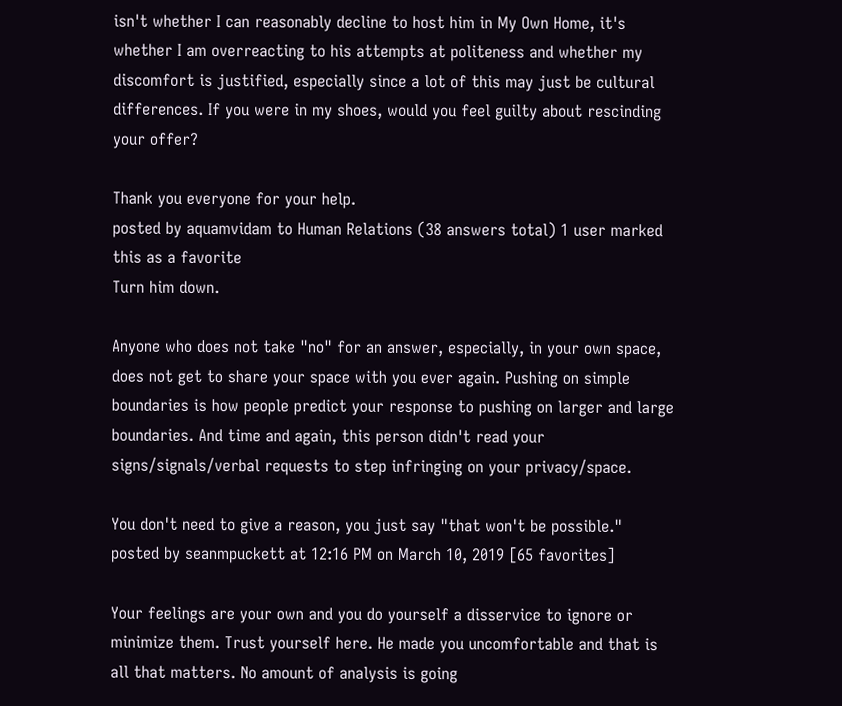isn't whether I can reasonably decline to host him in My Own Home, it's whether I am overreacting to his attempts at politeness and whether my discomfort is justified, especially since a lot of this may just be cultural differences. If you were in my shoes, would you feel guilty about rescinding your offer?

Thank you everyone for your help.
posted by aquamvidam to Human Relations (38 answers total) 1 user marked this as a favorite
Turn him down.

Anyone who does not take "no" for an answer, especially, in your own space, does not get to share your space with you ever again. Pushing on simple boundaries is how people predict your response to pushing on larger and large boundaries. And time and again, this person didn't read your signs/signals/verbal requests to step infringing on your privacy/space.

You don't need to give a reason, you just say "that won't be possible."
posted by seanmpuckett at 12:16 PM on March 10, 2019 [65 favorites]

Your feelings are your own and you do yourself a disservice to ignore or minimize them. Trust yourself here. He made you uncomfortable and that is all that matters. No amount of analysis is going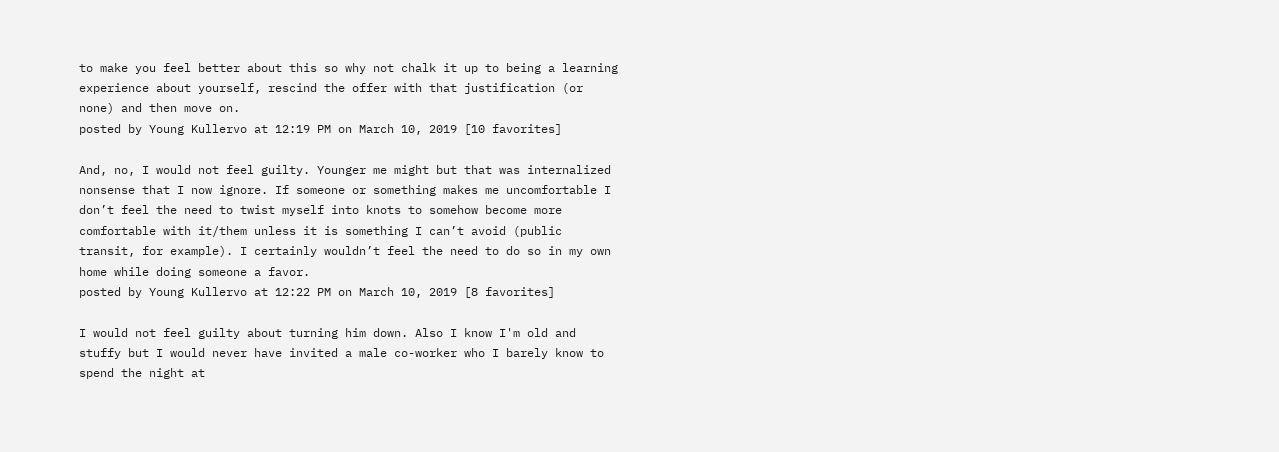to make you feel better about this so why not chalk it up to being a learning experience about yourself, rescind the offer with that justification (or none) and then move on.
posted by Young Kullervo at 12:19 PM on March 10, 2019 [10 favorites]

And, no, I would not feel guilty. Younger me might but that was internalized nonsense that I now ignore. If someone or something makes me uncomfortable I don’t feel the need to twist myself into knots to somehow become more comfortable with it/them unless it is something I can’t avoid (public transit, for example). I certainly wouldn’t feel the need to do so in my own home while doing someone a favor.
posted by Young Kullervo at 12:22 PM on March 10, 2019 [8 favorites]

I would not feel guilty about turning him down. Also I know I'm old and stuffy but I would never have invited a male co-worker who I barely know to spend the night at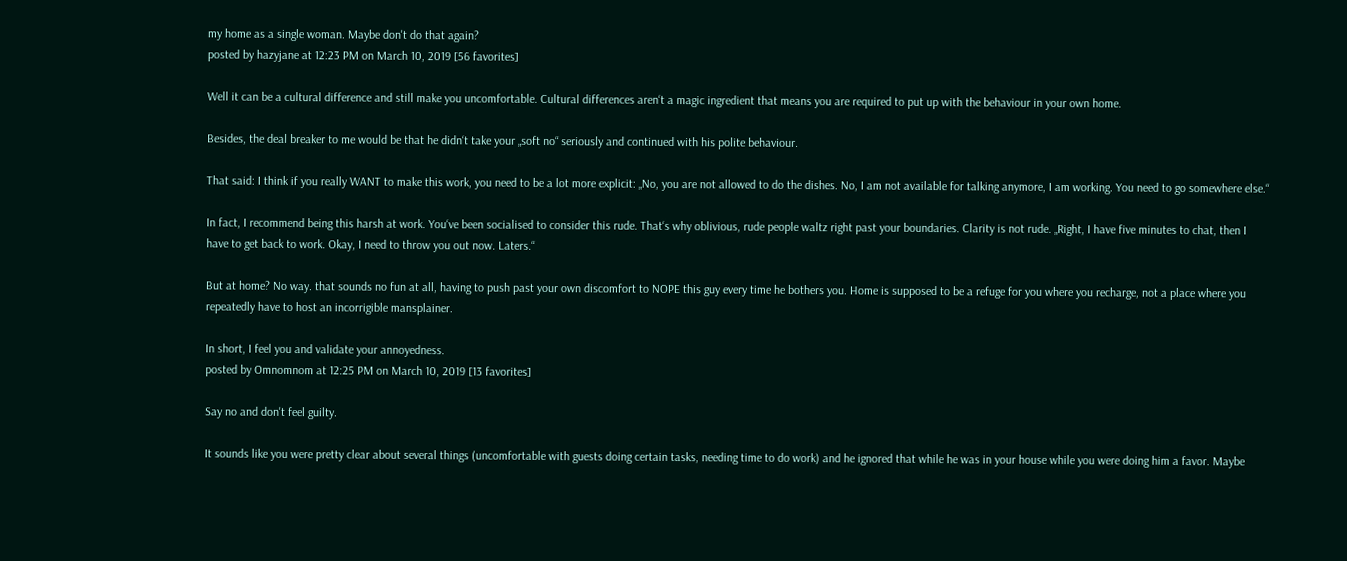my home as a single woman. Maybe don't do that again?
posted by hazyjane at 12:23 PM on March 10, 2019 [56 favorites]

Well it can be a cultural difference and still make you uncomfortable. Cultural differences aren‘t a magic ingredient that means you are required to put up with the behaviour in your own home.

Besides, the deal breaker to me would be that he didn‘t take your „soft no“ seriously and continued with his polite behaviour.

That said: I think if you really WANT to make this work, you need to be a lot more explicit: „No, you are not allowed to do the dishes. No, I am not available for talking anymore, I am working. You need to go somewhere else.“

In fact, I recommend being this harsh at work. You‘ve been socialised to consider this rude. That‘s why oblivious, rude people waltz right past your boundaries. Clarity is not rude. „Right, I have five minutes to chat, then I have to get back to work. Okay, I need to throw you out now. Laters.“

But at home? No way. that sounds no fun at all, having to push past your own discomfort to NOPE this guy every time he bothers you. Home is supposed to be a refuge for you where you recharge, not a place where you repeatedly have to host an incorrigible mansplainer.

In short, I feel you and validate your annoyedness.
posted by Omnomnom at 12:25 PM on March 10, 2019 [13 favorites]

Say no and don't feel guilty.

It sounds like you were pretty clear about several things (uncomfortable with guests doing certain tasks, needing time to do work) and he ignored that while he was in your house while you were doing him a favor. Maybe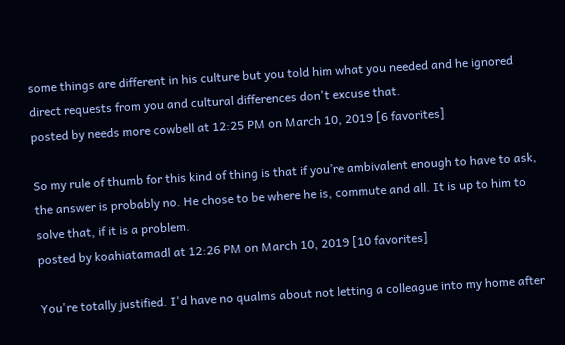some things are different in his culture but you told him what you needed and he ignored direct requests from you and cultural differences don't excuse that.
posted by needs more cowbell at 12:25 PM on March 10, 2019 [6 favorites]

So my rule of thumb for this kind of thing is that if you’re ambivalent enough to have to ask, the answer is probably no. He chose to be where he is, commute and all. It is up to him to solve that, if it is a problem.
posted by koahiatamadl at 12:26 PM on March 10, 2019 [10 favorites]

You're totally justified. I'd have no qualms about not letting a colleague into my home after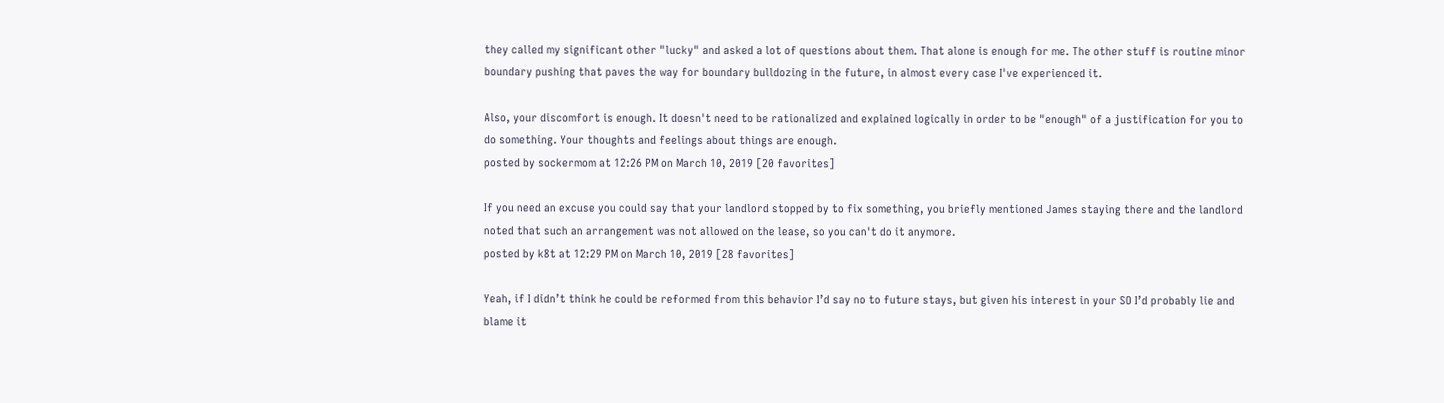they called my significant other "lucky" and asked a lot of questions about them. That alone is enough for me. The other stuff is routine minor boundary pushing that paves the way for boundary bulldozing in the future, in almost every case I've experienced it.

Also, your discomfort is enough. It doesn't need to be rationalized and explained logically in order to be "enough" of a justification for you to do something. Your thoughts and feelings about things are enough.
posted by sockermom at 12:26 PM on March 10, 2019 [20 favorites]

If you need an excuse you could say that your landlord stopped by to fix something, you briefly mentioned James staying there and the landlord noted that such an arrangement was not allowed on the lease, so you can't do it anymore.
posted by k8t at 12:29 PM on March 10, 2019 [28 favorites]

Yeah, if I didn’t think he could be reformed from this behavior I’d say no to future stays, but given his interest in your SO I’d probably lie and blame it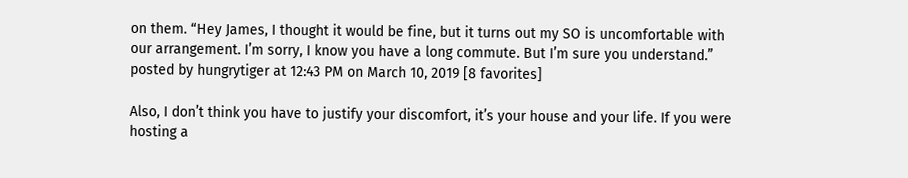on them. “Hey James, I thought it would be fine, but it turns out my SO is uncomfortable with our arrangement. I’m sorry, I know you have a long commute. But I’m sure you understand.”
posted by hungrytiger at 12:43 PM on March 10, 2019 [8 favorites]

Also, I don’t think you have to justify your discomfort, it’s your house and your life. If you were hosting a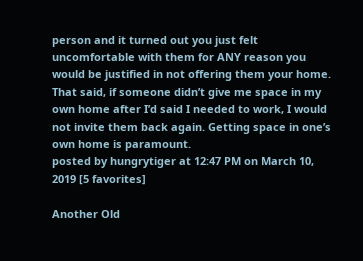person and it turned out you just felt uncomfortable with them for ANY reason you would be justified in not offering them your home. That said, if someone didn’t give me space in my own home after I’d said I needed to work, I would not invite them back again. Getting space in one’s own home is paramount.
posted by hungrytiger at 12:47 PM on March 10, 2019 [5 favorites]

Another Old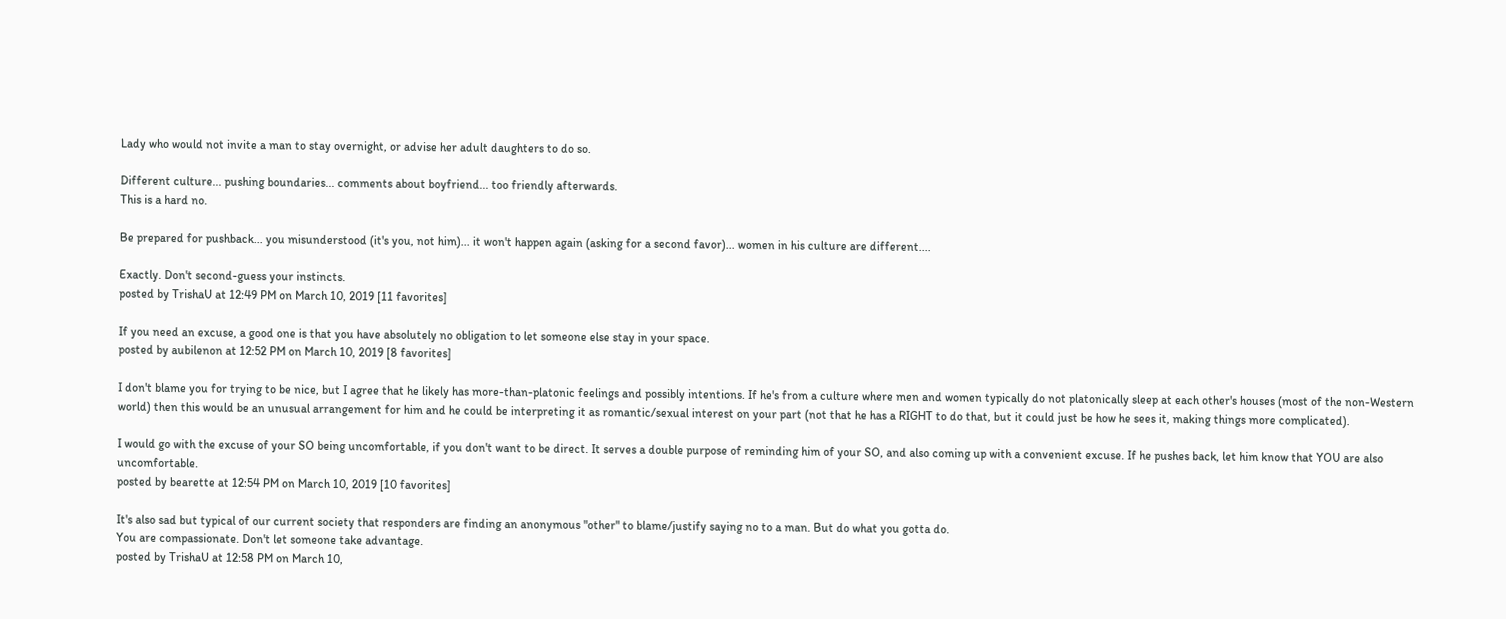Lady who would not invite a man to stay overnight, or advise her adult daughters to do so.

Different culture... pushing boundaries... comments about boyfriend... too friendly afterwards.
This is a hard no.

Be prepared for pushback... you misunderstood (it's you, not him)... it won't happen again (asking for a second favor)... women in his culture are different....

Exactly. Don't second-guess your instincts.
posted by TrishaU at 12:49 PM on March 10, 2019 [11 favorites]

If you need an excuse, a good one is that you have absolutely no obligation to let someone else stay in your space.
posted by aubilenon at 12:52 PM on March 10, 2019 [8 favorites]

I don't blame you for trying to be nice, but I agree that he likely has more-than-platonic feelings and possibly intentions. If he's from a culture where men and women typically do not platonically sleep at each other's houses (most of the non-Western world) then this would be an unusual arrangement for him and he could be interpreting it as romantic/sexual interest on your part (not that he has a RIGHT to do that, but it could just be how he sees it, making things more complicated).

I would go with the excuse of your SO being uncomfortable, if you don't want to be direct. It serves a double purpose of reminding him of your SO, and also coming up with a convenient excuse. If he pushes back, let him know that YOU are also uncomfortable.
posted by bearette at 12:54 PM on March 10, 2019 [10 favorites]

It's also sad but typical of our current society that responders are finding an anonymous "other" to blame/justify saying no to a man. But do what you gotta do.
You are compassionate. Don't let someone take advantage.
posted by TrishaU at 12:58 PM on March 10,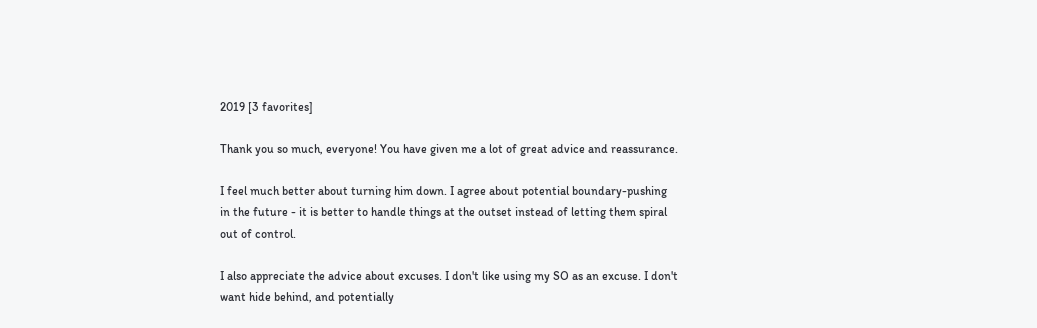2019 [3 favorites]

Thank you so much, everyone! You have given me a lot of great advice and reassurance.

I feel much better about turning him down. I agree about potential boundary-pushing in the future - it is better to handle things at the outset instead of letting them spiral out of control.

I also appreciate the advice about excuses. I don't like using my SO as an excuse. I don't want hide behind, and potentially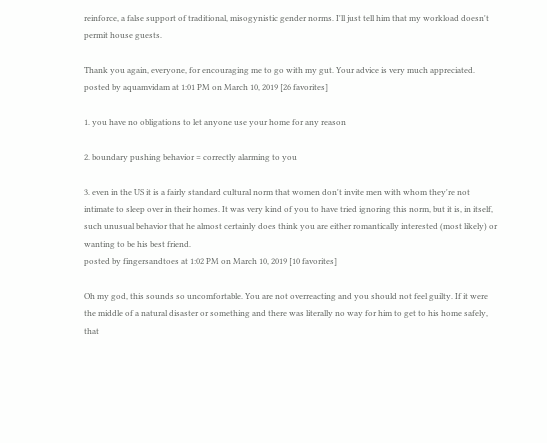reinforce, a false support of traditional, misogynistic gender norms. I'll just tell him that my workload doesn't permit house guests.

Thank you again, everyone, for encouraging me to go with my gut. Your advice is very much appreciated.
posted by aquamvidam at 1:01 PM on March 10, 2019 [26 favorites]

1. you have no obligations to let anyone use your home for any reason

2. boundary pushing behavior = correctly alarming to you

3. even in the US it is a fairly standard cultural norm that women don't invite men with whom they're not intimate to sleep over in their homes. It was very kind of you to have tried ignoring this norm, but it is, in itself, such unusual behavior that he almost certainly does think you are either romantically interested (most likely) or wanting to be his best friend.
posted by fingersandtoes at 1:02 PM on March 10, 2019 [10 favorites]

Oh my god, this sounds so uncomfortable. You are not overreacting and you should not feel guilty. If it were the middle of a natural disaster or something and there was literally no way for him to get to his home safely, that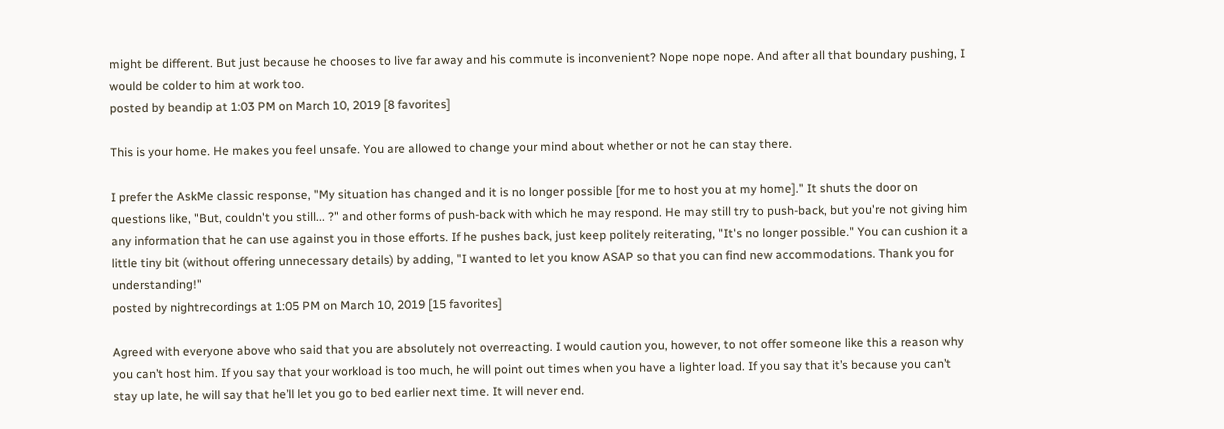might be different. But just because he chooses to live far away and his commute is inconvenient? Nope nope nope. And after all that boundary pushing, I would be colder to him at work too.
posted by beandip at 1:03 PM on March 10, 2019 [8 favorites]

This is your home. He makes you feel unsafe. You are allowed to change your mind about whether or not he can stay there.

I prefer the AskMe classic response, "My situation has changed and it is no longer possible [for me to host you at my home]." It shuts the door on questions like, "But, couldn't you still... ?" and other forms of push-back with which he may respond. He may still try to push-back, but you're not giving him any information that he can use against you in those efforts. If he pushes back, just keep politely reiterating, "It's no longer possible." You can cushion it a little tiny bit (without offering unnecessary details) by adding, "I wanted to let you know ASAP so that you can find new accommodations. Thank you for understanding!"
posted by nightrecordings at 1:05 PM on March 10, 2019 [15 favorites]

Agreed with everyone above who said that you are absolutely not overreacting. I would caution you, however, to not offer someone like this a reason why you can’t host him. If you say that your workload is too much, he will point out times when you have a lighter load. If you say that it’s because you can’t stay up late, he will say that he’ll let you go to bed earlier next time. It will never end.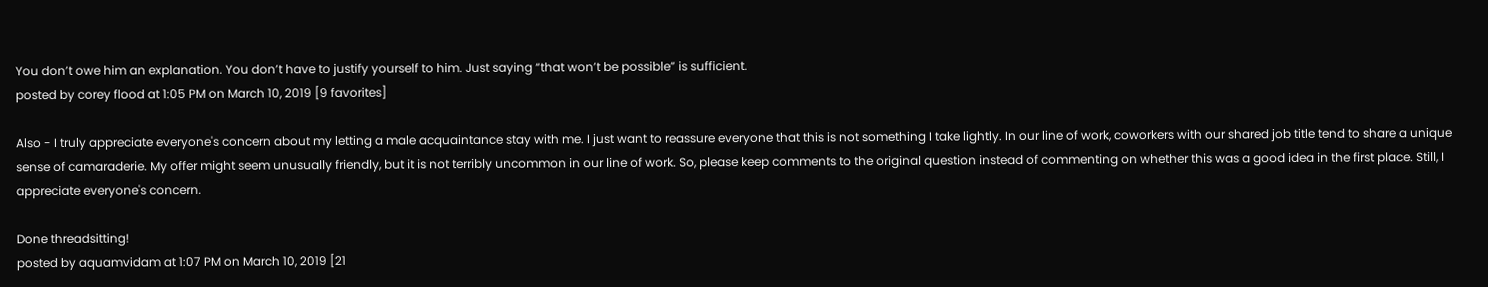You don’t owe him an explanation. You don’t have to justify yourself to him. Just saying “that won’t be possible” is sufficient.
posted by corey flood at 1:05 PM on March 10, 2019 [9 favorites]

Also - I truly appreciate everyone's concern about my letting a male acquaintance stay with me. I just want to reassure everyone that this is not something I take lightly. In our line of work, coworkers with our shared job title tend to share a unique sense of camaraderie. My offer might seem unusually friendly, but it is not terribly uncommon in our line of work. So, please keep comments to the original question instead of commenting on whether this was a good idea in the first place. Still, I appreciate everyone's concern.

Done threadsitting!
posted by aquamvidam at 1:07 PM on March 10, 2019 [21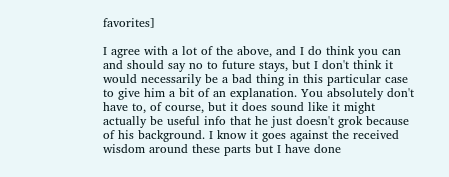favorites]

I agree with a lot of the above, and I do think you can and should say no to future stays, but I don't think it would necessarily be a bad thing in this particular case to give him a bit of an explanation. You absolutely don't have to, of course, but it does sound like it might actually be useful info that he just doesn't grok because of his background. I know it goes against the received wisdom around these parts but I have done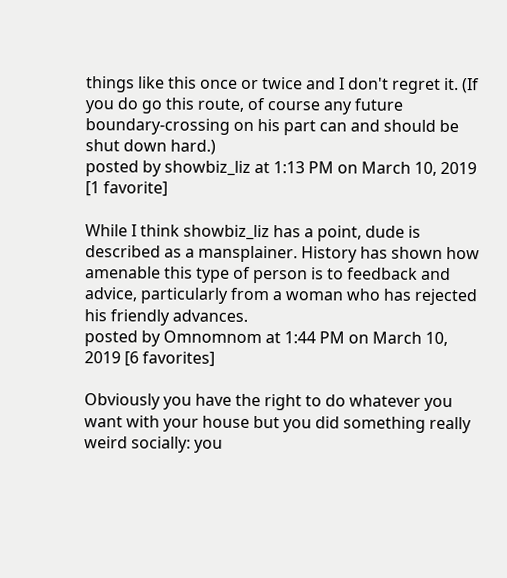things like this once or twice and I don't regret it. (If you do go this route, of course any future boundary-crossing on his part can and should be shut down hard.)
posted by showbiz_liz at 1:13 PM on March 10, 2019 [1 favorite]

While I think showbiz_liz has a point, dude is described as a mansplainer. History has shown how amenable this type of person is to feedback and advice, particularly from a woman who has rejected his friendly advances.
posted by Omnomnom at 1:44 PM on March 10, 2019 [6 favorites]

Obviously you have the right to do whatever you want with your house but you did something really weird socially: you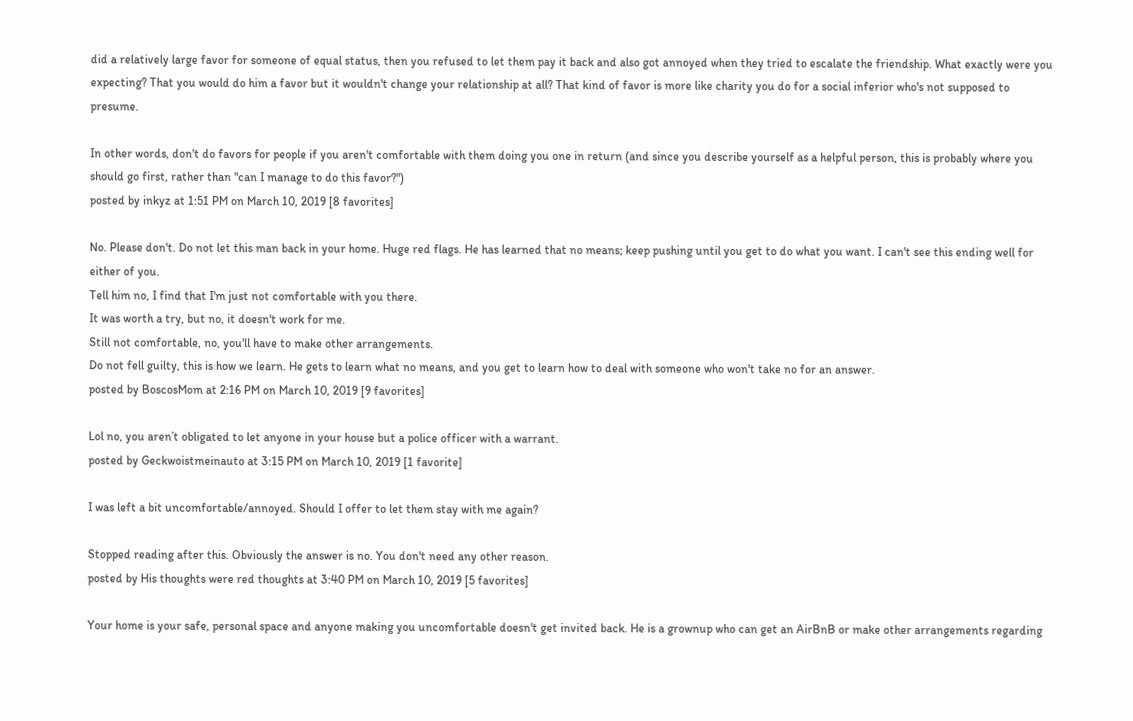did a relatively large favor for someone of equal status, then you refused to let them pay it back and also got annoyed when they tried to escalate the friendship. What exactly were you expecting? That you would do him a favor but it wouldn't change your relationship at all? That kind of favor is more like charity you do for a social inferior who's not supposed to presume.

In other words, don't do favors for people if you aren't comfortable with them doing you one in return (and since you describe yourself as a helpful person, this is probably where you should go first, rather than "can I manage to do this favor?")
posted by inkyz at 1:51 PM on March 10, 2019 [8 favorites]

No. Please don't. Do not let this man back in your home. Huge red flags. He has learned that no means; keep pushing until you get to do what you want. I can't see this ending well for either of you.
Tell him no, I find that I'm just not comfortable with you there.
It was worth a try, but no, it doesn't work for me.
Still not comfortable, no, you'll have to make other arrangements.
Do not fell guilty, this is how we learn. He gets to learn what no means, and you get to learn how to deal with someone who won't take no for an answer.
posted by BoscosMom at 2:16 PM on March 10, 2019 [9 favorites]

Lol no, you aren’t obligated to let anyone in your house but a police officer with a warrant.
posted by Geckwoistmeinauto at 3:15 PM on March 10, 2019 [1 favorite]

I was left a bit uncomfortable/annoyed. Should I offer to let them stay with me again?

Stopped reading after this. Obviously the answer is no. You don't need any other reason.
posted by His thoughts were red thoughts at 3:40 PM on March 10, 2019 [5 favorites]

Your home is your safe, personal space and anyone making you uncomfortable doesn't get invited back. He is a grownup who can get an AirBnB or make other arrangements regarding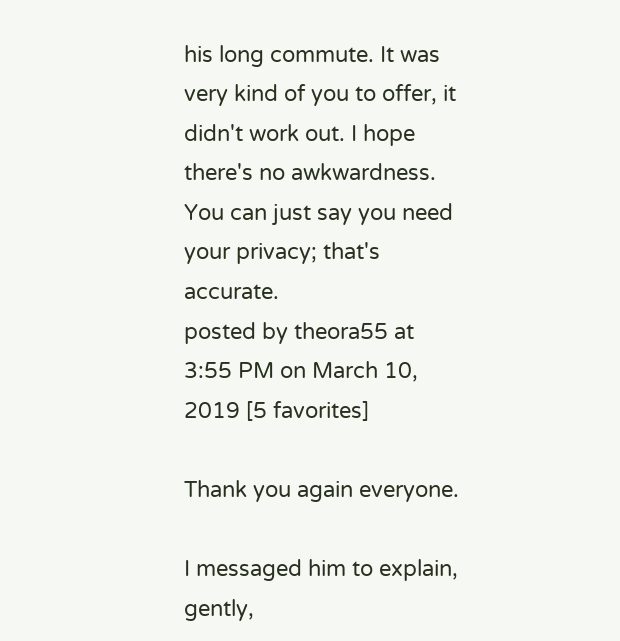his long commute. It was very kind of you to offer, it didn't work out. I hope there's no awkwardness. You can just say you need your privacy; that's accurate.
posted by theora55 at 3:55 PM on March 10, 2019 [5 favorites]

Thank you again everyone.

I messaged him to explain, gently,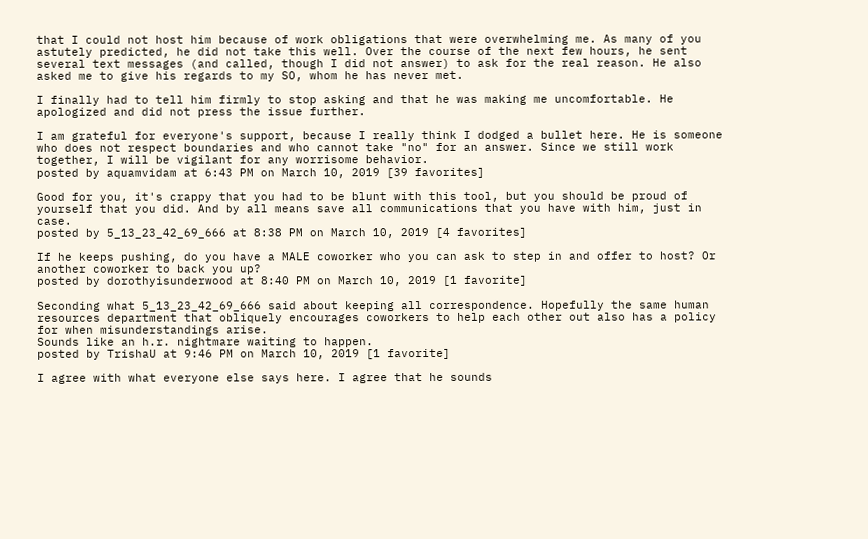that I could not host him because of work obligations that were overwhelming me. As many of you astutely predicted, he did not take this well. Over the course of the next few hours, he sent several text messages (and called, though I did not answer) to ask for the real reason. He also asked me to give his regards to my SO, whom he has never met.

I finally had to tell him firmly to stop asking and that he was making me uncomfortable. He apologized and did not press the issue further.

I am grateful for everyone's support, because I really think I dodged a bullet here. He is someone who does not respect boundaries and who cannot take "no" for an answer. Since we still work together, I will be vigilant for any worrisome behavior.
posted by aquamvidam at 6:43 PM on March 10, 2019 [39 favorites]

Good for you, it's crappy that you had to be blunt with this tool, but you should be proud of yourself that you did. And by all means save all communications that you have with him, just in case.
posted by 5_13_23_42_69_666 at 8:38 PM on March 10, 2019 [4 favorites]

If he keeps pushing, do you have a MALE coworker who you can ask to step in and offer to host? Or another coworker to back you up?
posted by dorothyisunderwood at 8:40 PM on March 10, 2019 [1 favorite]

Seconding what 5_13_23_42_69_666 said about keeping all correspondence. Hopefully the same human resources department that obliquely encourages coworkers to help each other out also has a policy for when misunderstandings arise.
Sounds like an h.r. nightmare waiting to happen.
posted by TrishaU at 9:46 PM on March 10, 2019 [1 favorite]

I agree with what everyone else says here. I agree that he sounds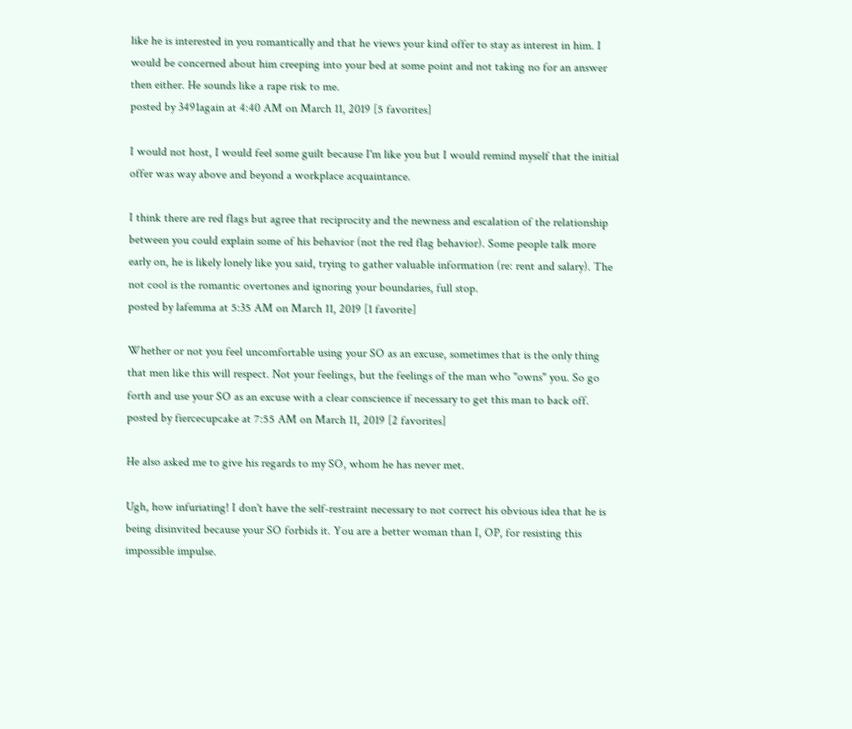like he is interested in you romantically and that he views your kind offer to stay as interest in him. I would be concerned about him creeping into your bed at some point and not taking no for an answer then either. He sounds like a rape risk to me.
posted by 3491again at 4:40 AM on March 11, 2019 [5 favorites]

I would not host, I would feel some guilt because I'm like you but I would remind myself that the initial offer was way above and beyond a workplace acquaintance.

I think there are red flags but agree that reciprocity and the newness and escalation of the relationship between you could explain some of his behavior (not the red flag behavior). Some people talk more early on, he is likely lonely like you said, trying to gather valuable information (re: rent and salary). The not cool is the romantic overtones and ignoring your boundaries, full stop.
posted by lafemma at 5:35 AM on March 11, 2019 [1 favorite]

Whether or not you feel uncomfortable using your SO as an excuse, sometimes that is the only thing that men like this will respect. Not your feelings, but the feelings of the man who "owns" you. So go forth and use your SO as an excuse with a clear conscience if necessary to get this man to back off.
posted by fiercecupcake at 7:55 AM on March 11, 2019 [2 favorites]

He also asked me to give his regards to my SO, whom he has never met.

Ugh, how infuriating! I don't have the self-restraint necessary to not correct his obvious idea that he is being disinvited because your SO forbids it. You are a better woman than I, OP, for resisting this impossible impulse.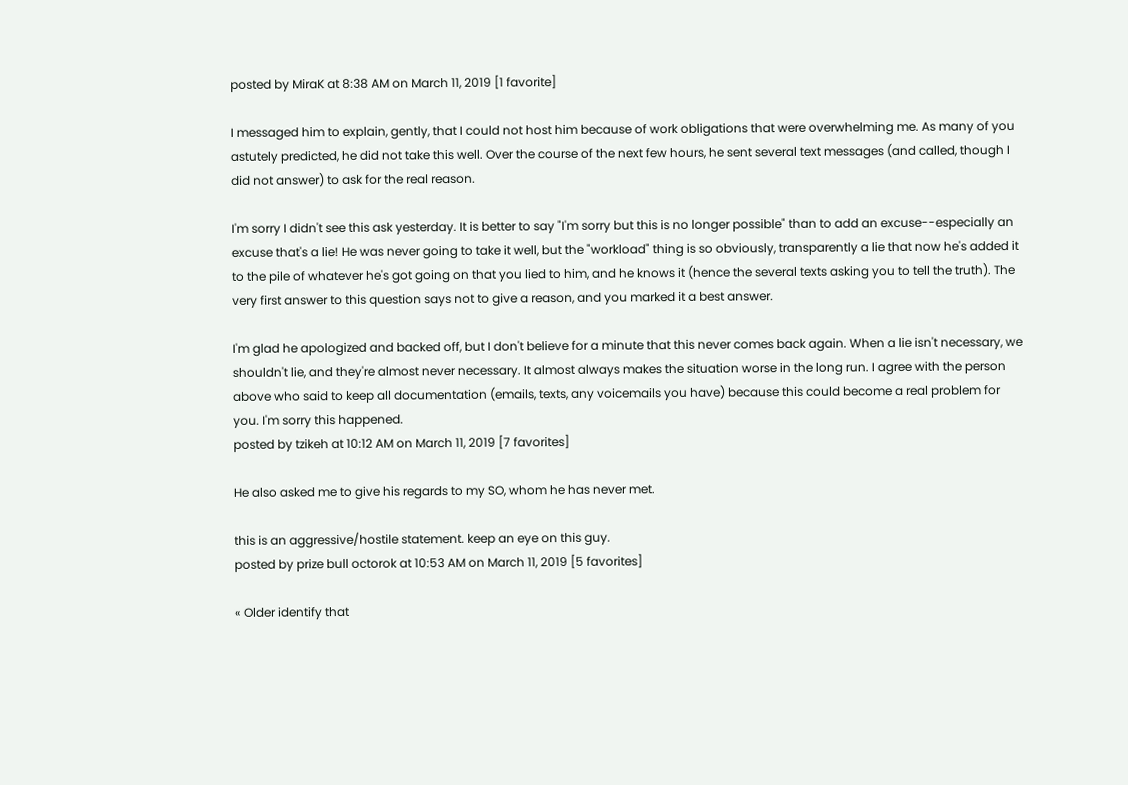posted by MiraK at 8:38 AM on March 11, 2019 [1 favorite]

I messaged him to explain, gently, that I could not host him because of work obligations that were overwhelming me. As many of you astutely predicted, he did not take this well. Over the course of the next few hours, he sent several text messages (and called, though I did not answer) to ask for the real reason.

I'm sorry I didn't see this ask yesterday. It is better to say "I'm sorry but this is no longer possible" than to add an excuse--especially an excuse that's a lie! He was never going to take it well, but the "workload" thing is so obviously, transparently a lie that now he's added it to the pile of whatever he's got going on that you lied to him, and he knows it (hence the several texts asking you to tell the truth). The very first answer to this question says not to give a reason, and you marked it a best answer.

I'm glad he apologized and backed off, but I don't believe for a minute that this never comes back again. When a lie isn't necessary, we shouldn't lie, and they're almost never necessary. It almost always makes the situation worse in the long run. I agree with the person above who said to keep all documentation (emails, texts, any voicemails you have) because this could become a real problem for you. I'm sorry this happened.
posted by tzikeh at 10:12 AM on March 11, 2019 [7 favorites]

He also asked me to give his regards to my SO, whom he has never met.

this is an aggressive/hostile statement. keep an eye on this guy.
posted by prize bull octorok at 10:53 AM on March 11, 2019 [5 favorites]

« Older identify that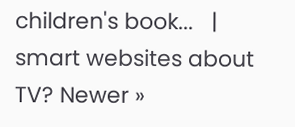children's book...   |   smart websites about TV? Newer »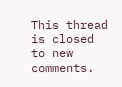This thread is closed to new comments.